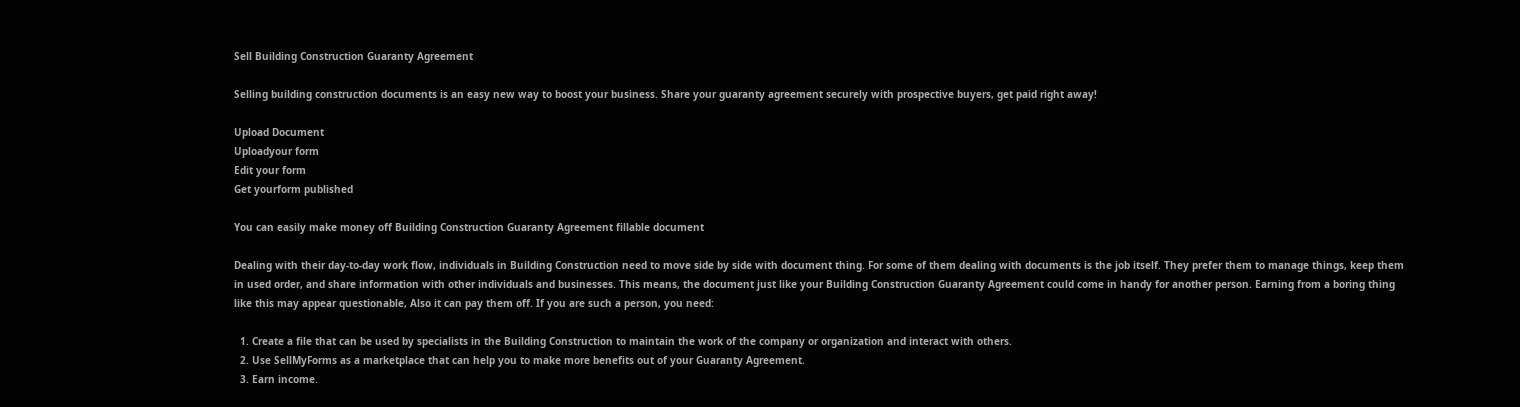Sell Building Construction Guaranty Agreement

Selling building construction documents is an easy new way to boost your business. Share your guaranty agreement securely with prospective buyers, get paid right away!

Upload Document
Uploadyour form
Edit your form
Get yourform published

You can easily make money off Building Construction Guaranty Agreement fillable document

Dealing with their day-to-day work flow, individuals in Building Construction need to move side by side with document thing. For some of them dealing with documents is the job itself. They prefer them to manage things, keep them in used order, and share information with other individuals and businesses. This means, the document just like your Building Construction Guaranty Agreement could come in handy for another person. Earning from a boring thing like this may appear questionable, Also it can pay them off. If you are such a person, you need:

  1. Create a file that can be used by specialists in the Building Construction to maintain the work of the company or organization and interact with others.
  2. Use SellMyForms as a marketplace that can help you to make more benefits out of your Guaranty Agreement.
  3. Earn income.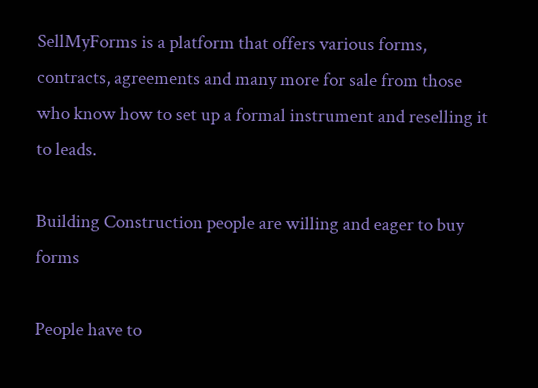SellMyForms is a platform that offers various forms, contracts, agreements and many more for sale from those who know how to set up a formal instrument and reselling it to leads.

Building Construction people are willing and eager to buy forms

People have to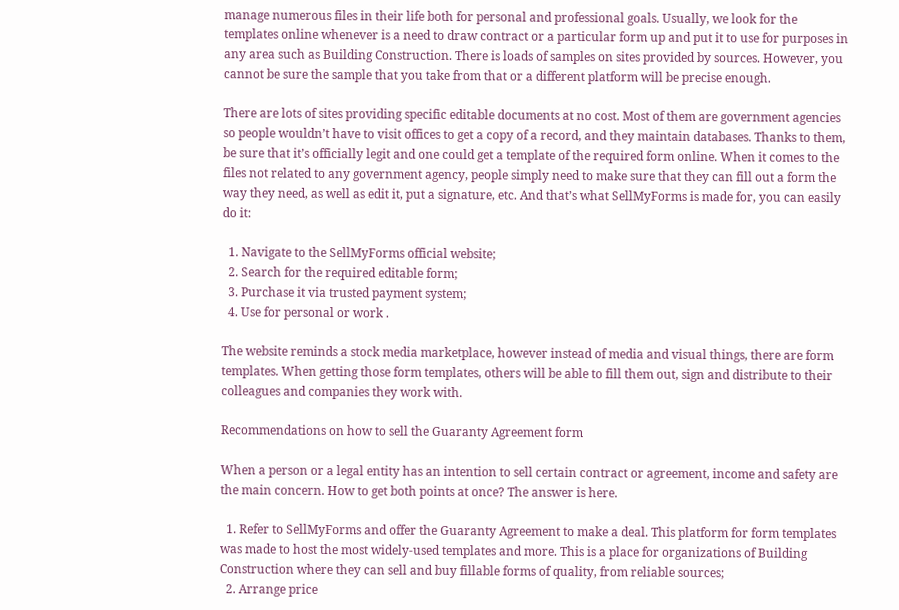manage numerous files in their life both for personal and professional goals. Usually, we look for the templates online whenever is a need to draw contract or a particular form up and put it to use for purposes in any area such as Building Construction. There is loads of samples on sites provided by sources. However, you cannot be sure the sample that you take from that or a different platform will be precise enough.

There are lots of sites providing specific editable documents at no cost. Most of them are government agencies so people wouldn’t have to visit offices to get a copy of a record, and they maintain databases. Thanks to them, be sure that it’s officially legit and one could get a template of the required form online. When it comes to the files not related to any government agency, people simply need to make sure that they can fill out a form the way they need, as well as edit it, put a signature, etc. And that’s what SellMyForms is made for, you can easily do it:

  1. Navigate to the SellMyForms official website;
  2. Search for the required editable form;
  3. Purchase it via trusted payment system;
  4. Use for personal or work .

The website reminds a stock media marketplace, however instead of media and visual things, there are form templates. When getting those form templates, others will be able to fill them out, sign and distribute to their colleagues and companies they work with.

Recommendations on how to sell the Guaranty Agreement form

When a person or a legal entity has an intention to sell certain contract or agreement, income and safety are the main concern. How to get both points at once? The answer is here.

  1. Refer to SellMyForms and offer the Guaranty Agreement to make a deal. This platform for form templates was made to host the most widely-used templates and more. This is a place for organizations of Building Construction where they can sell and buy fillable forms of quality, from reliable sources;
  2. Arrange price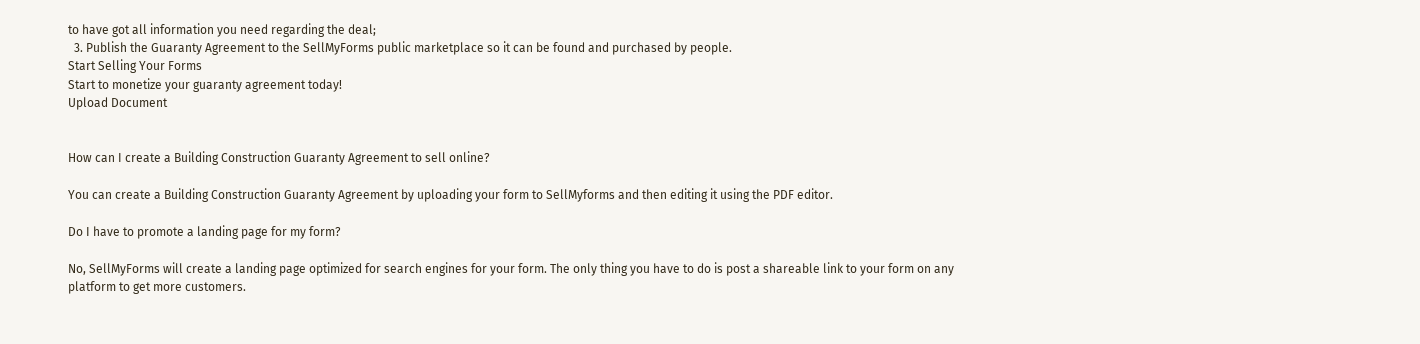to have got all information you need regarding the deal;
  3. Publish the Guaranty Agreement to the SellMyForms public marketplace so it can be found and purchased by people.
Start Selling Your Forms
Start to monetize your guaranty agreement today!
Upload Document


How can I create a Building Construction Guaranty Agreement to sell online?

You can create a Building Construction Guaranty Agreement by uploading your form to SellMyforms and then editing it using the PDF editor.

Do I have to promote a landing page for my form?

No, SellMyForms will create a landing page optimized for search engines for your form. The only thing you have to do is post a shareable link to your form on any platform to get more customers.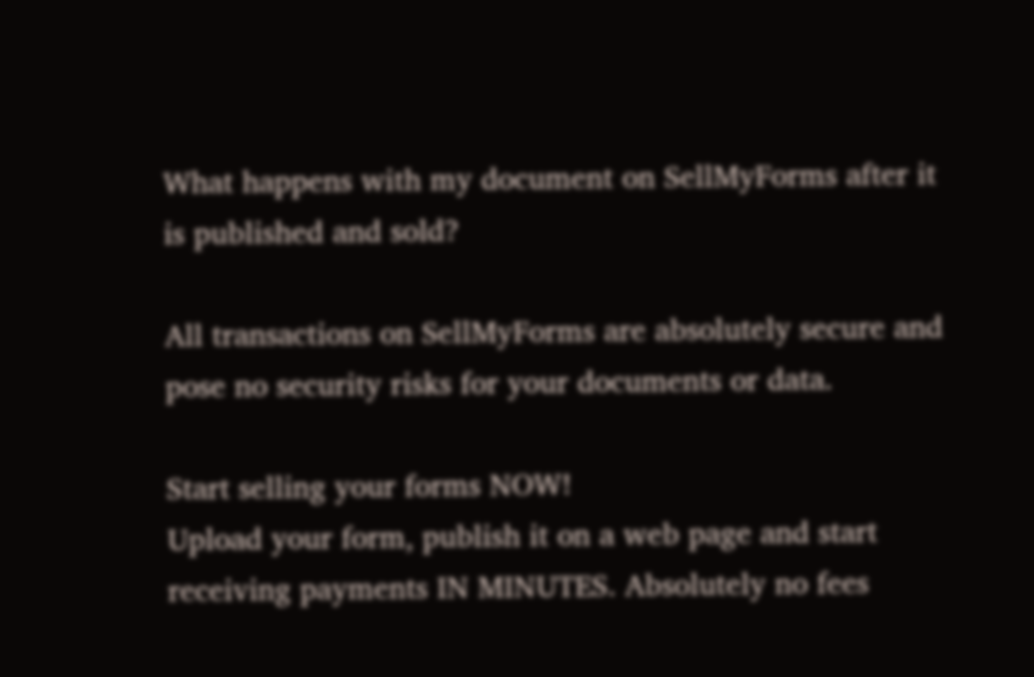What happens with my document on SellMyForms after it is published and sold?

All transactions on SellMyForms are absolutely secure and pose no security risks for your documents or data.

Start selling your forms NOW!
Upload your form, publish it on a web page and start receiving payments IN MINUTES. Absolutely no fees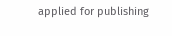applied for publishing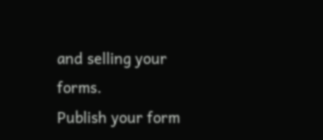and selling your forms.
Publish your form